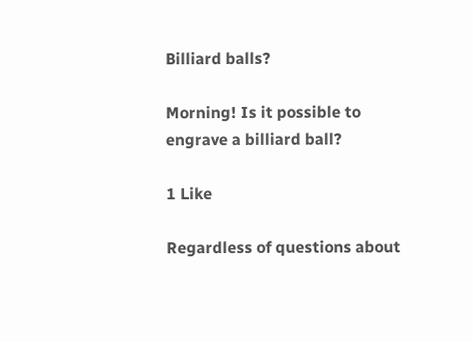Billiard balls?

Morning! Is it possible to engrave a billiard ball?

1 Like

Regardless of questions about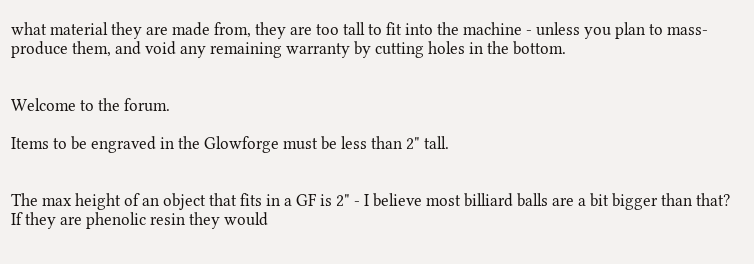what material they are made from, they are too tall to fit into the machine - unless you plan to mass-produce them, and void any remaining warranty by cutting holes in the bottom.


Welcome to the forum.

Items to be engraved in the Glowforge must be less than 2" tall.


The max height of an object that fits in a GF is 2" - I believe most billiard balls are a bit bigger than that? If they are phenolic resin they would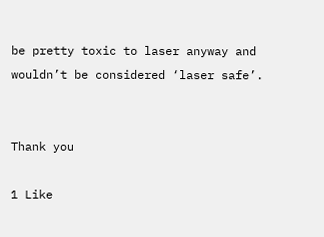be pretty toxic to laser anyway and wouldn’t be considered ‘laser safe’.


Thank you

1 Like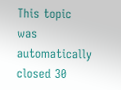This topic was automatically closed 30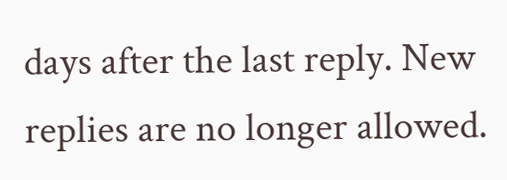days after the last reply. New replies are no longer allowed.